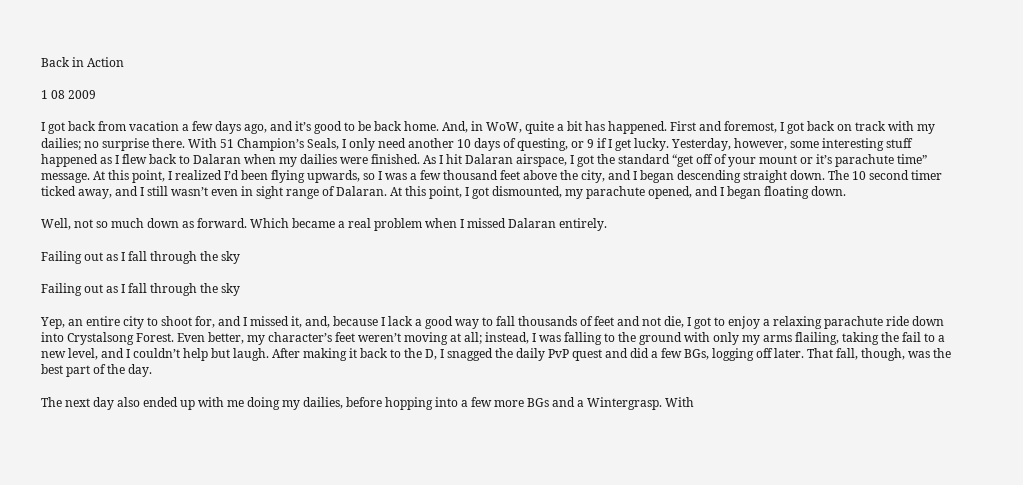Back in Action

1 08 2009

I got back from vacation a few days ago, and it’s good to be back home. And, in WoW, quite a bit has happened. First and foremost, I got back on track with my dailies; no surprise there. With 51 Champion’s Seals, I only need another 10 days of questing, or 9 if I get lucky. Yesterday, however, some interesting stuff happened as I flew back to Dalaran when my dailies were finished. As I hit Dalaran airspace, I got the standard “get off of your mount or it’s parachute time” message. At this point, I realized I’d been flying upwards, so I was a few thousand feet above the city, and I began descending straight down. The 10 second timer ticked away, and I still wasn’t even in sight range of Dalaran. At this point, I got dismounted, my parachute opened, and I began floating down.

Well, not so much down as forward. Which became a real problem when I missed Dalaran entirely.

Failing out as I fall through the sky

Failing out as I fall through the sky

Yep, an entire city to shoot for, and I missed it, and, because I lack a good way to fall thousands of feet and not die, I got to enjoy a relaxing parachute ride down into Crystalsong Forest. Even better, my character’s feet weren’t moving at all; instead, I was falling to the ground with only my arms flailing, taking the fail to a new level, and I couldn’t help but laugh. After making it back to the D, I snagged the daily PvP quest and did a few BGs, logging off later. That fall, though, was the best part of the day.

The next day also ended up with me doing my dailies, before hopping into a few more BGs and a Wintergrasp. With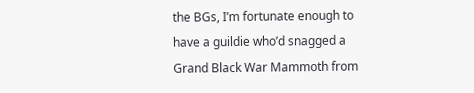the BGs, I’m fortunate enough to have a guildie who’d snagged a Grand Black War Mammoth from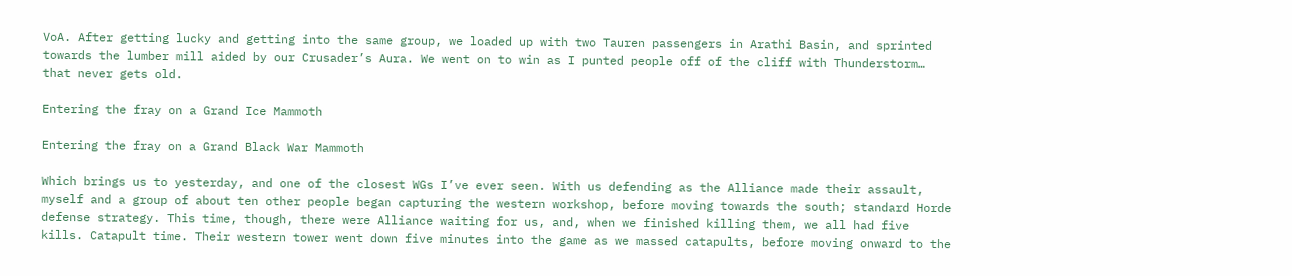VoA. After getting lucky and getting into the same group, we loaded up with two Tauren passengers in Arathi Basin, and sprinted towards the lumber mill aided by our Crusader’s Aura. We went on to win as I punted people off of the cliff with Thunderstorm… that never gets old.

Entering the fray on a Grand Ice Mammoth

Entering the fray on a Grand Black War Mammoth

Which brings us to yesterday, and one of the closest WGs I’ve ever seen. With us defending as the Alliance made their assault, myself and a group of about ten other people began capturing the western workshop, before moving towards the south; standard Horde defense strategy. This time, though, there were Alliance waiting for us, and, when we finished killing them, we all had five kills. Catapult time. Their western tower went down five minutes into the game as we massed catapults, before moving onward to the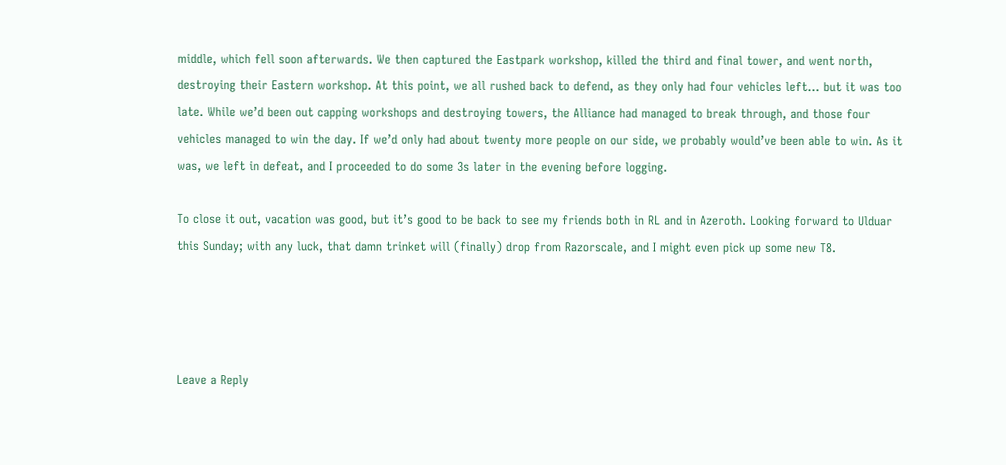middle, which fell soon afterwards. We then captured the Eastpark workshop, killed the third and final tower, and went north, destroying their Eastern workshop. At this point, we all rushed back to defend, as they only had four vehicles left… but it was too late. While we’d been out capping workshops and destroying towers, the Alliance had managed to break through, and those four vehicles managed to win the day. If we’d only had about twenty more people on our side, we probably would’ve been able to win. As it was, we left in defeat, and I proceeded to do some 3s later in the evening before logging.

To close it out, vacation was good, but it’s good to be back to see my friends both in RL and in Azeroth. Looking forward to Ulduar this Sunday; with any luck, that damn trinket will (finally) drop from Razorscale, and I might even pick up some new T8.




Leave a Reply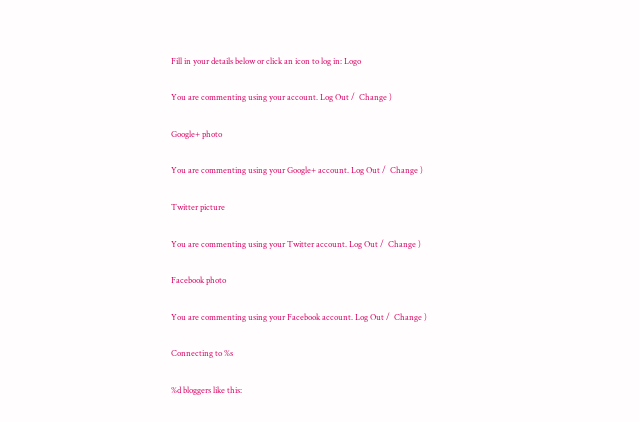Fill in your details below or click an icon to log in: Logo

You are commenting using your account. Log Out /  Change )

Google+ photo

You are commenting using your Google+ account. Log Out /  Change )

Twitter picture

You are commenting using your Twitter account. Log Out /  Change )

Facebook photo

You are commenting using your Facebook account. Log Out /  Change )

Connecting to %s

%d bloggers like this: